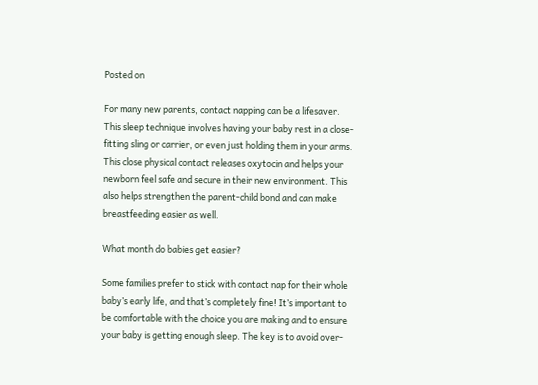Posted on

For many new parents, contact napping can be a lifesaver. This sleep technique involves having your baby rest in a close-fitting sling or carrier, or even just holding them in your arms. This close physical contact releases oxytocin and helps your newborn feel safe and secure in their new environment. This also helps strengthen the parent-child bond and can make breastfeeding easier as well.

What month do babies get easier?

Some families prefer to stick with contact nap for their whole baby’s early life, and that’s completely fine! It’s important to be comfortable with the choice you are making and to ensure your baby is getting enough sleep. The key is to avoid over-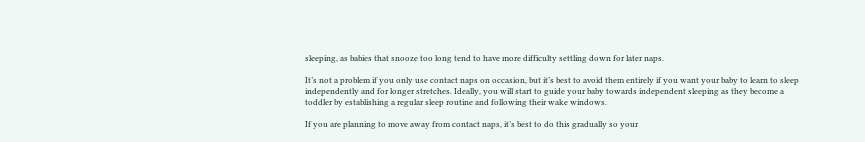sleeping, as babies that snooze too long tend to have more difficulty settling down for later naps.

It’s not a problem if you only use contact naps on occasion, but it’s best to avoid them entirely if you want your baby to learn to sleep independently and for longer stretches. Ideally, you will start to guide your baby towards independent sleeping as they become a toddler by establishing a regular sleep routine and following their wake windows.

If you are planning to move away from contact naps, it’s best to do this gradually so your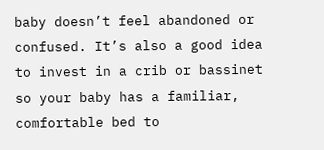baby doesn’t feel abandoned or confused. It’s also a good idea to invest in a crib or bassinet so your baby has a familiar, comfortable bed to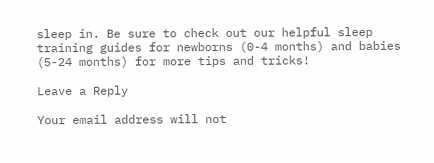sleep in. Be sure to check out our helpful sleep training guides for newborns (0-4 months) and babies (5-24 months) for more tips and tricks!

Leave a Reply

Your email address will not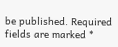be published. Required fields are marked *